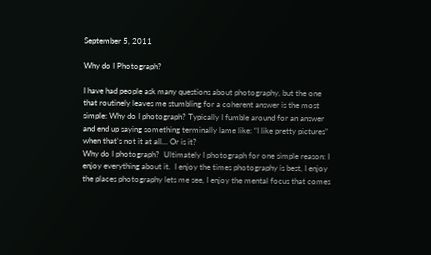September 5, 2011

Why do I Photograph?

I have had people ask many questions about photography, but the one that routinely leaves me stumbling for a coherent answer is the most simple: Why do I photograph? Typically I fumble around for an answer and end up saying something terminally lame like: “I like pretty pictures” when that’s not it at all… Or is it?
Why do I photograph?  Ultimately I photograph for one simple reason: I enjoy everything about it.  I enjoy the times photography is best, I enjoy the places photography lets me see, I enjoy the mental focus that comes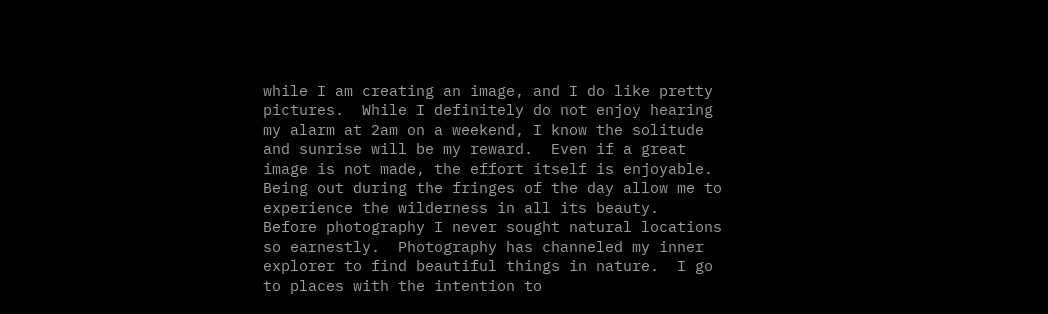while I am creating an image, and I do like pretty pictures.  While I definitely do not enjoy hearing my alarm at 2am on a weekend, I know the solitude and sunrise will be my reward.  Even if a great image is not made, the effort itself is enjoyable.  Being out during the fringes of the day allow me to experience the wilderness in all its beauty.
Before photography I never sought natural locations so earnestly.  Photography has channeled my inner explorer to find beautiful things in nature.  I go to places with the intention to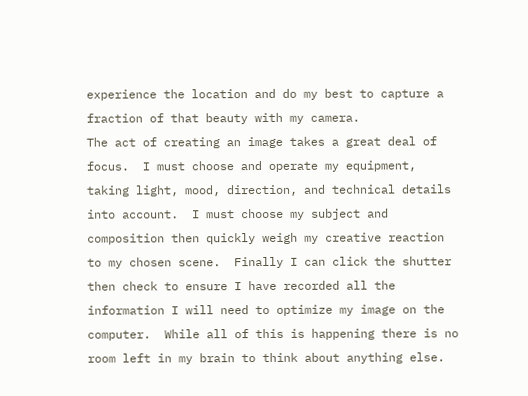experience the location and do my best to capture a fraction of that beauty with my camera.
The act of creating an image takes a great deal of focus.  I must choose and operate my equipment, taking light, mood, direction, and technical details into account.  I must choose my subject and composition then quickly weigh my creative reaction to my chosen scene.  Finally I can click the shutter then check to ensure I have recorded all the information I will need to optimize my image on the computer.  While all of this is happening there is no room left in my brain to think about anything else.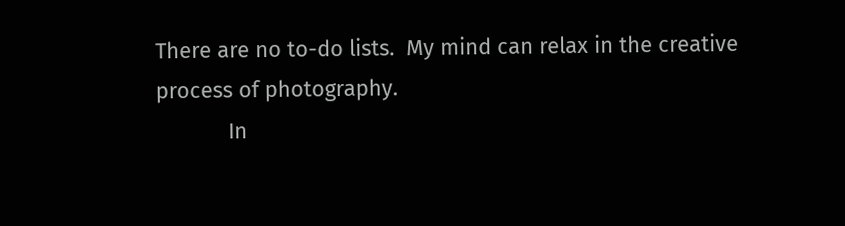There are no to-do lists.  My mind can relax in the creative process of photography.
            In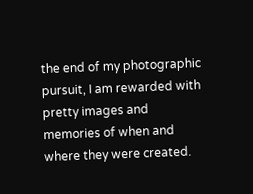the end of my photographic pursuit, I am rewarded with pretty images and memories of when and where they were created.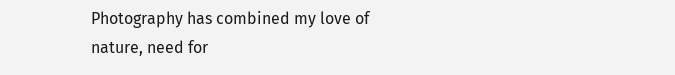Photography has combined my love of nature, need for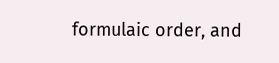formulaic order, and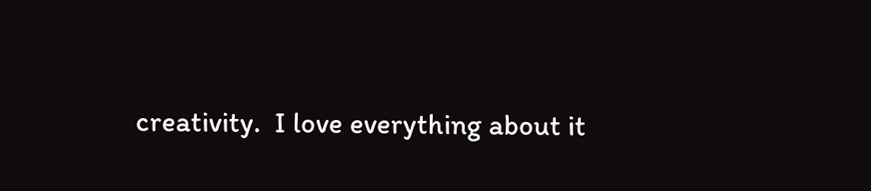creativity.  I love everything about it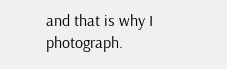and that is why I photograph.